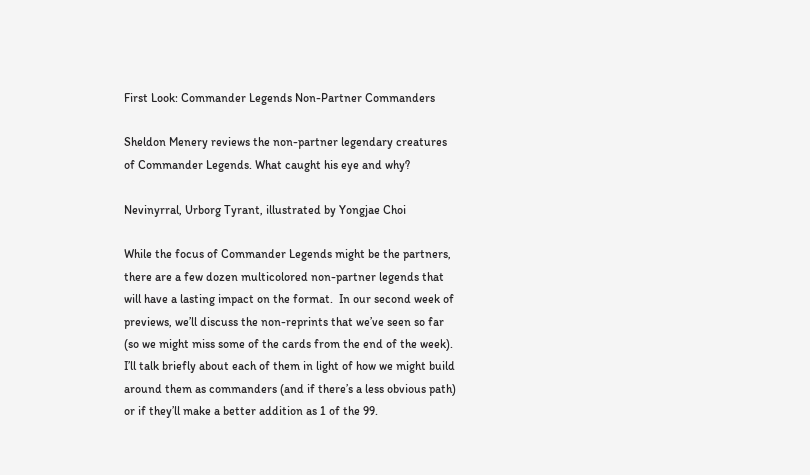First Look: Commander Legends Non-Partner Commanders

Sheldon Menery reviews the non-partner legendary creatures of Commander Legends. What caught his eye and why?

Nevinyrral, Urborg Tyrant, illustrated by Yongjae Choi

While the focus of Commander Legends might be the partners, there are a few dozen multicolored non-partner legends that will have a lasting impact on the format.  In our second week of previews, we’ll discuss the non-reprints that we’ve seen so far (so we might miss some of the cards from the end of the week).  I’ll talk briefly about each of them in light of how we might build around them as commanders (and if there’s a less obvious path) or if they’ll make a better addition as 1 of the 99.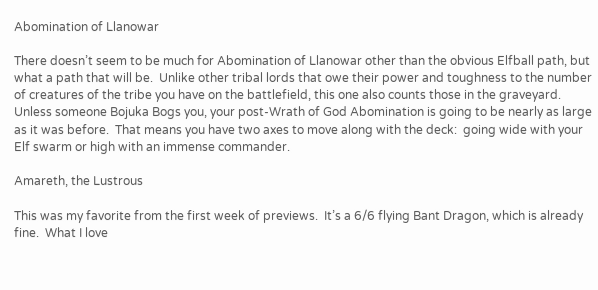Abomination of Llanowar

There doesn’t seem to be much for Abomination of Llanowar other than the obvious Elfball path, but what a path that will be.  Unlike other tribal lords that owe their power and toughness to the number of creatures of the tribe you have on the battlefield, this one also counts those in the graveyard.  Unless someone Bojuka Bogs you, your post-Wrath of God Abomination is going to be nearly as large as it was before.  That means you have two axes to move along with the deck:  going wide with your Elf swarm or high with an immense commander.

Amareth, the Lustrous

This was my favorite from the first week of previews.  It’s a 6/6 flying Bant Dragon, which is already fine.  What I love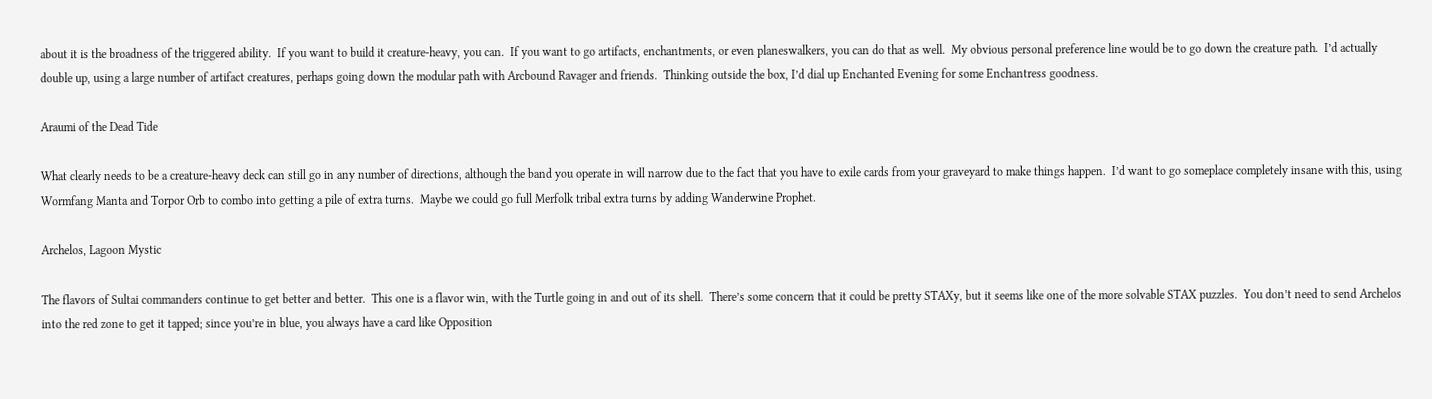about it is the broadness of the triggered ability.  If you want to build it creature-heavy, you can.  If you want to go artifacts, enchantments, or even planeswalkers, you can do that as well.  My obvious personal preference line would be to go down the creature path.  I’d actually double up, using a large number of artifact creatures, perhaps going down the modular path with Arcbound Ravager and friends.  Thinking outside the box, I’d dial up Enchanted Evening for some Enchantress goodness.

Araumi of the Dead Tide

What clearly needs to be a creature-heavy deck can still go in any number of directions, although the band you operate in will narrow due to the fact that you have to exile cards from your graveyard to make things happen.  I’d want to go someplace completely insane with this, using Wormfang Manta and Torpor Orb to combo into getting a pile of extra turns.  Maybe we could go full Merfolk tribal extra turns by adding Wanderwine Prophet.

Archelos, Lagoon Mystic

The flavors of Sultai commanders continue to get better and better.  This one is a flavor win, with the Turtle going in and out of its shell.  There’s some concern that it could be pretty STAXy, but it seems like one of the more solvable STAX puzzles.  You don’t need to send Archelos into the red zone to get it tapped; since you’re in blue, you always have a card like Opposition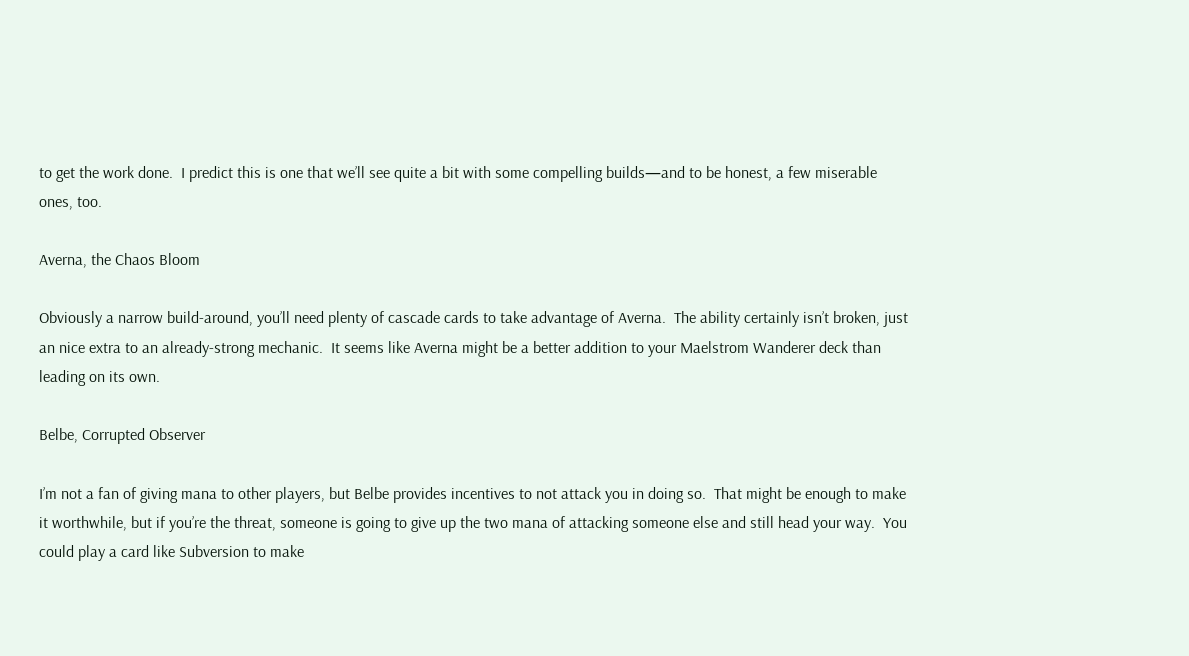to get the work done.  I predict this is one that we’ll see quite a bit with some compelling builds—and to be honest, a few miserable ones, too.

Averna, the Chaos Bloom

Obviously a narrow build-around, you’ll need plenty of cascade cards to take advantage of Averna.  The ability certainly isn’t broken, just an nice extra to an already-strong mechanic.  It seems like Averna might be a better addition to your Maelstrom Wanderer deck than leading on its own.

Belbe, Corrupted Observer

I’m not a fan of giving mana to other players, but Belbe provides incentives to not attack you in doing so.  That might be enough to make it worthwhile, but if you’re the threat, someone is going to give up the two mana of attacking someone else and still head your way.  You could play a card like Subversion to make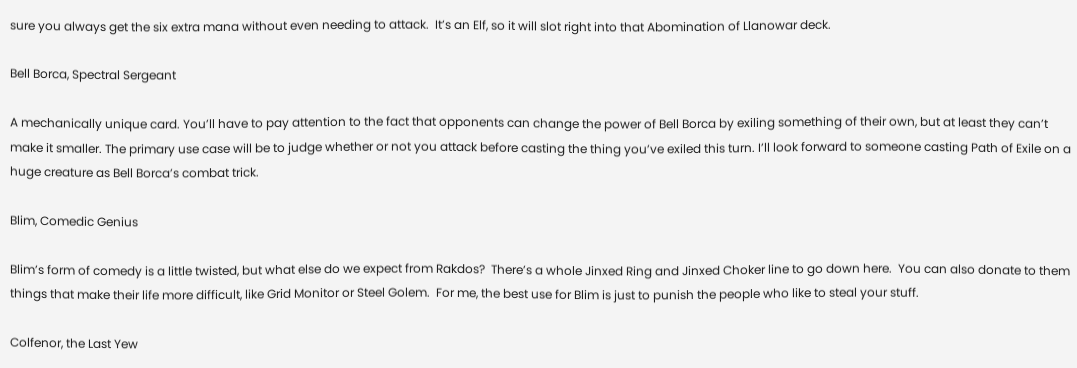sure you always get the six extra mana without even needing to attack.  It’s an Elf, so it will slot right into that Abomination of Llanowar deck.

Bell Borca, Spectral Sergeant

A mechanically unique card. You’ll have to pay attention to the fact that opponents can change the power of Bell Borca by exiling something of their own, but at least they can’t make it smaller. The primary use case will be to judge whether or not you attack before casting the thing you’ve exiled this turn. I’ll look forward to someone casting Path of Exile on a huge creature as Bell Borca’s combat trick.

Blim, Comedic Genius

Blim’s form of comedy is a little twisted, but what else do we expect from Rakdos?  There’s a whole Jinxed Ring and Jinxed Choker line to go down here.  You can also donate to them things that make their life more difficult, like Grid Monitor or Steel Golem.  For me, the best use for Blim is just to punish the people who like to steal your stuff.

Colfenor, the Last Yew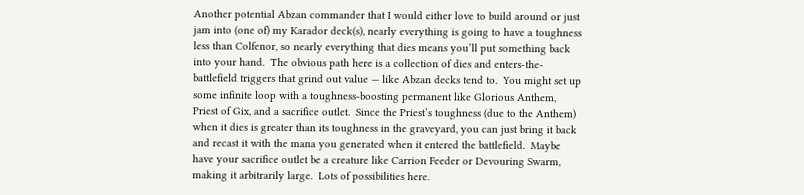Another potential Abzan commander that I would either love to build around or just jam into (one of) my Karador deck(s), nearly everything is going to have a toughness less than Colfenor, so nearly everything that dies means you’ll put something back into your hand.  The obvious path here is a collection of dies and enters-the-battlefield triggers that grind out value — like Abzan decks tend to.  You might set up some infinite loop with a toughness-boosting permanent like Glorious Anthem, Priest of Gix, and a sacrifice outlet.  Since the Priest’s toughness (due to the Anthem) when it dies is greater than its toughness in the graveyard, you can just bring it back and recast it with the mana you generated when it entered the battlefield.  Maybe have your sacrifice outlet be a creature like Carrion Feeder or Devouring Swarm, making it arbitrarily large.  Lots of possibilities here.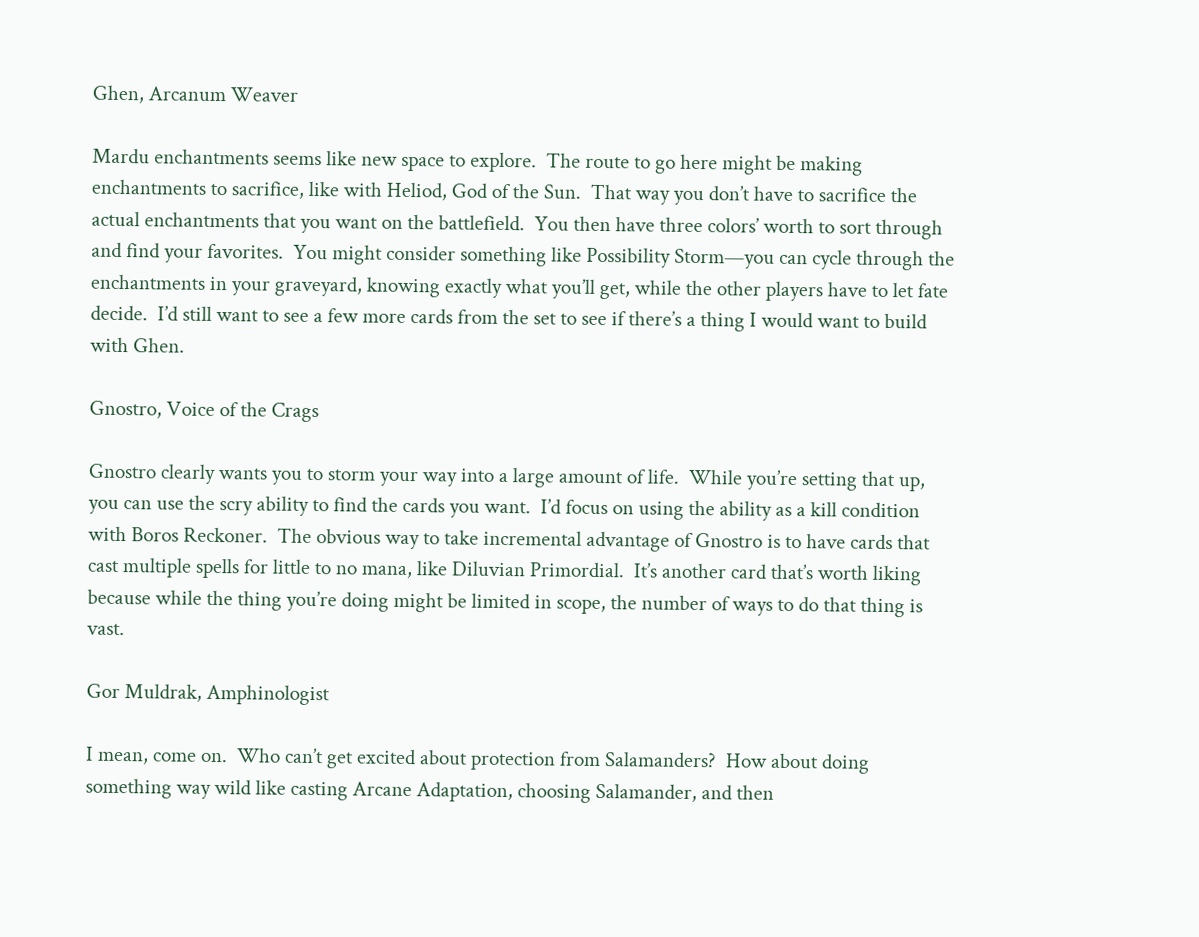Ghen, Arcanum Weaver

Mardu enchantments seems like new space to explore.  The route to go here might be making enchantments to sacrifice, like with Heliod, God of the Sun.  That way you don’t have to sacrifice the actual enchantments that you want on the battlefield.  You then have three colors’ worth to sort through and find your favorites.  You might consider something like Possibility Storm—you can cycle through the enchantments in your graveyard, knowing exactly what you’ll get, while the other players have to let fate decide.  I’d still want to see a few more cards from the set to see if there’s a thing I would want to build with Ghen.

Gnostro, Voice of the Crags

Gnostro clearly wants you to storm your way into a large amount of life.  While you’re setting that up, you can use the scry ability to find the cards you want.  I’d focus on using the ability as a kill condition with Boros Reckoner.  The obvious way to take incremental advantage of Gnostro is to have cards that cast multiple spells for little to no mana, like Diluvian Primordial.  It’s another card that’s worth liking because while the thing you’re doing might be limited in scope, the number of ways to do that thing is vast.

Gor Muldrak, Amphinologist

I mean, come on.  Who can’t get excited about protection from Salamanders?  How about doing something way wild like casting Arcane Adaptation, choosing Salamander, and then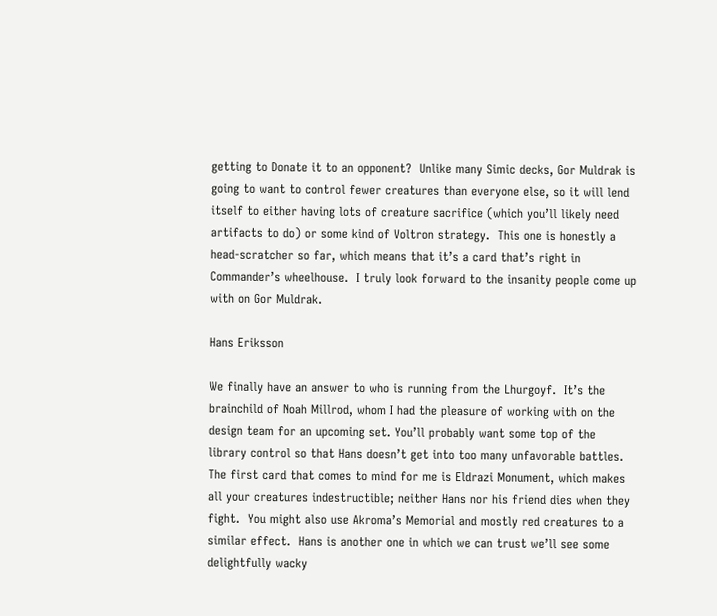getting to Donate it to an opponent?  Unlike many Simic decks, Gor Muldrak is going to want to control fewer creatures than everyone else, so it will lend itself to either having lots of creature sacrifice (which you’ll likely need artifacts to do) or some kind of Voltron strategy.  This one is honestly a head-scratcher so far, which means that it’s a card that’s right in Commander’s wheelhouse.  I truly look forward to the insanity people come up with on Gor Muldrak.

Hans Eriksson

We finally have an answer to who is running from the Lhurgoyf.  It’s the brainchild of Noah Millrod, whom I had the pleasure of working with on the design team for an upcoming set. You’ll probably want some top of the library control so that Hans doesn’t get into too many unfavorable battles.  The first card that comes to mind for me is Eldrazi Monument, which makes all your creatures indestructible; neither Hans nor his friend dies when they fight.  You might also use Akroma’s Memorial and mostly red creatures to a similar effect.  Hans is another one in which we can trust we’ll see some delightfully wacky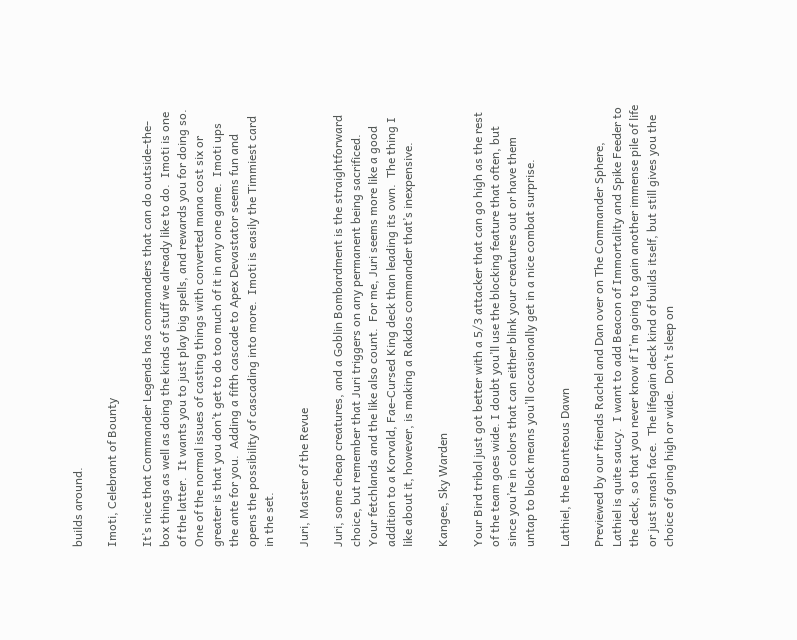builds around.

Imoti, Celebrant of Bounty

It’s nice that Commander Legends has commanders that can do outside-the-box things as well as doing the kinds of stuff we already like to do.  Imoti is one of the latter.  It wants you to just play big spells, and rewards you for doing so.  One of the normal issues of casting things with converted mana cost six or greater is that you don’t get to do too much of it in any one game.  Imoti ups the ante for you.  Adding a fifth cascade to Apex Devastator seems fun and opens the possibility of cascading into more.  Imoti is easily the Timmiest card in the set.

Juri, Master of the Revue

Juri, some cheap creatures, and a Goblin Bombardment is the straightforward choice, but remember that Juri triggers on any permanent being sacrificed.  Your fetchlands and the like also count.  For me, Juri seems more like a good addition to a Korvald, Fae-Cursed King deck than leading its own.  The thing I like about it, however, is making a Rakdos commander that’s inexpensive.

Kangee, Sky Warden

Your Bird tribal just got better with a 5/3 attacker that can go high as the rest of the team goes wide. I doubt you’ll use the blocking feature that often, but since you’re in colors that can either blink your creatures out or have them untap to block means you’ll occasionally get in a nice combat surprise.

Lathiel, the Bounteous Dawn

Previewed by our friends Rachel and Dan over on The Commander Sphere, Lathiel is quite saucy.  I want to add Beacon of Immortality and Spike Feeder to the deck, so that you never know if I’m going to gain another immense pile of life or just smash face.  The lifegain deck kind of builds itself, but still gives you the choice of going high or wide.  Don’t sleep on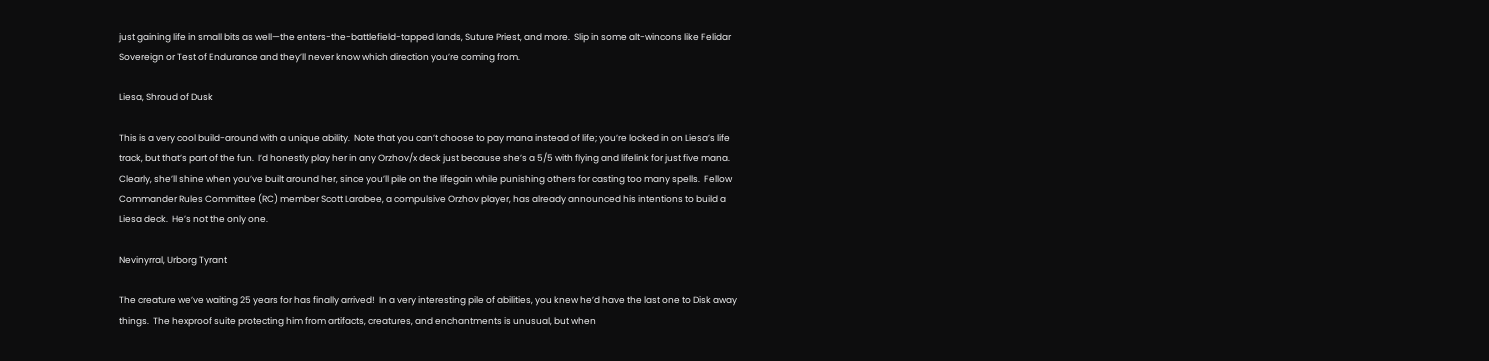just gaining life in small bits as well—the enters-the-battlefield-tapped lands, Suture Priest, and more.  Slip in some alt-wincons like Felidar Sovereign or Test of Endurance and they’ll never know which direction you’re coming from.

Liesa, Shroud of Dusk

This is a very cool build-around with a unique ability.  Note that you can’t choose to pay mana instead of life; you’re locked in on Liesa’s life track, but that’s part of the fun.  I’d honestly play her in any Orzhov/x deck just because she’s a 5/5 with flying and lifelink for just five mana.  Clearly, she’ll shine when you’ve built around her, since you’ll pile on the lifegain while punishing others for casting too many spells.  Fellow Commander Rules Committee (RC) member Scott Larabee, a compulsive Orzhov player, has already announced his intentions to build a Liesa deck.  He’s not the only one.

Nevinyrral, Urborg Tyrant

The creature we’ve waiting 25 years for has finally arrived!  In a very interesting pile of abilities, you knew he’d have the last one to Disk away things.  The hexproof suite protecting him from artifacts, creatures, and enchantments is unusual, but when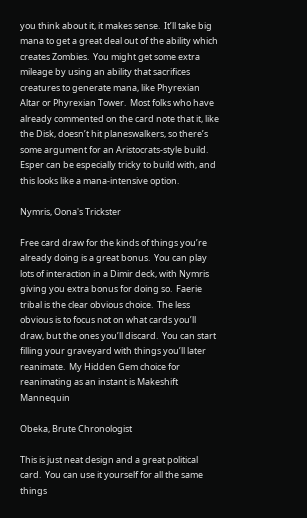you think about it, it makes sense.  It’ll take big mana to get a great deal out of the ability which creates Zombies.  You might get some extra mileage by using an ability that sacrifices creatures to generate mana, like Phyrexian Altar or Phyrexian Tower.  Most folks who have already commented on the card note that it, like the Disk, doesn’t hit planeswalkers, so there’s some argument for an Aristocrats-style build.  Esper can be especially tricky to build with, and this looks like a mana-intensive option.

Nymris, Oona's Trickster

Free card draw for the kinds of things you’re already doing is a great bonus.  You can play lots of interaction in a Dimir deck, with Nymris giving you extra bonus for doing so.  Faerie tribal is the clear obvious choice.  The less obvious is to focus not on what cards you’ll draw, but the ones you’ll discard.  You can start filling your graveyard with things you’ll later reanimate.  My Hidden Gem choice for reanimating as an instant is Makeshift Mannequin

Obeka, Brute Chronologist

This is just neat design and a great political card.  You can use it yourself for all the same things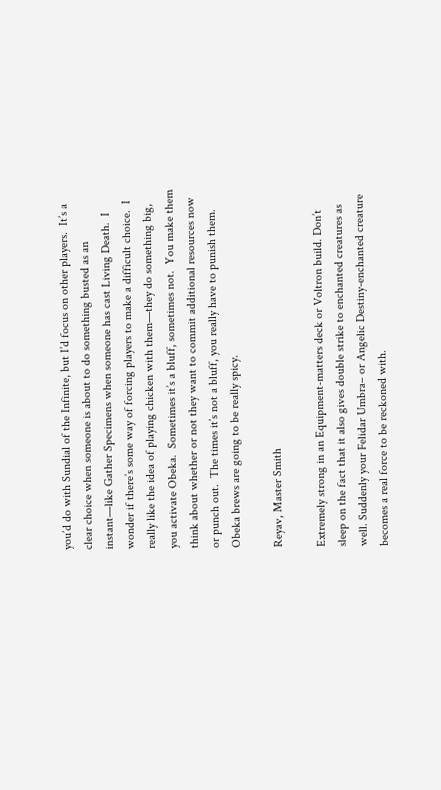you’d do with Sundial of the Infinite, but I’d focus on other players.  It’s a clear choice when someone is about to do something busted as an instant—like Gather Specimens when someone has cast Living Death.  I wonder if there’s some way of forcing players to make a difficult choice.  I really like the idea of playing chicken with them—they do something big, you activate Obeka.  Sometimes it’s a bluff, sometimes not.  You make them think about whether or not they want to commit additional resources now or punch out.  The times it’s not a bluff, you really have to punish them.  Obeka brews are going to be really spicy.

Reyav, Master Smith

Extremely strong in an Equipment-matters deck or Voltron build. Don’t sleep on the fact that it also gives double strike to enchanted creatures as well. Suddenly your Felidar Umbra– or Angelic Destiny-enchanted creature becomes a real force to be reckoned with.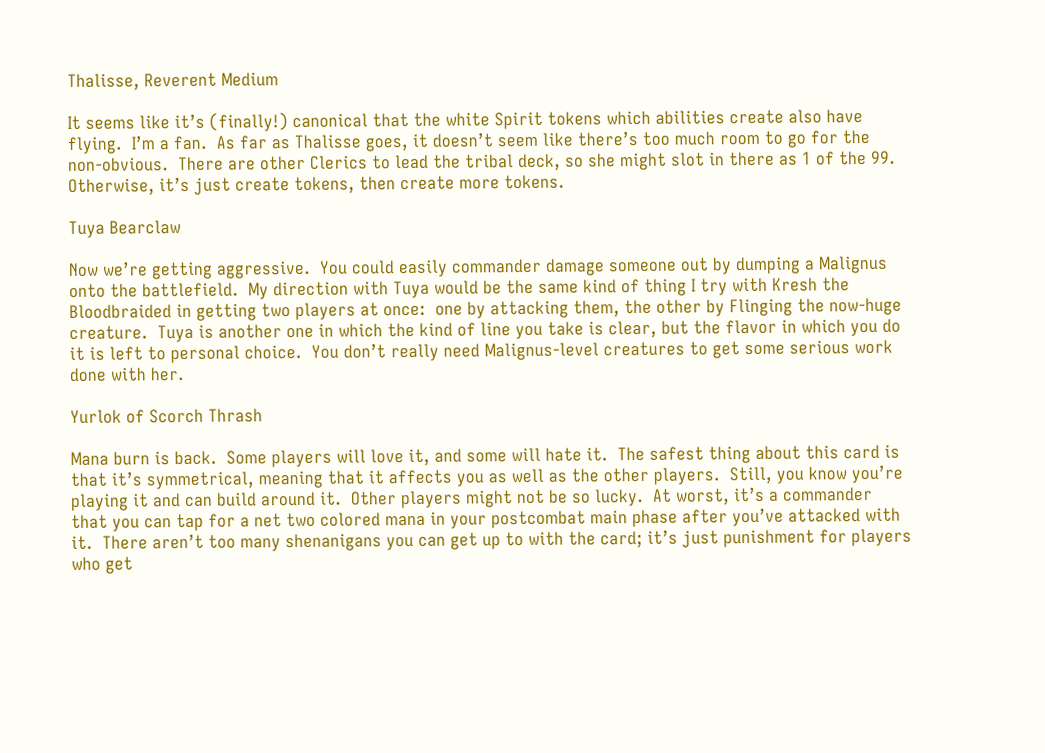Thalisse, Reverent Medium

It seems like it’s (finally!) canonical that the white Spirit tokens which abilities create also have flying.  I’m a fan.  As far as Thalisse goes, it doesn’t seem like there’s too much room to go for the non-obvious.  There are other Clerics to lead the tribal deck, so she might slot in there as 1 of the 99.  Otherwise, it’s just create tokens, then create more tokens.

Tuya Bearclaw

Now we’re getting aggressive.  You could easily commander damage someone out by dumping a Malignus onto the battlefield.  My direction with Tuya would be the same kind of thing I try with Kresh the Bloodbraided in getting two players at once:  one by attacking them, the other by Flinging the now-huge creature.  Tuya is another one in which the kind of line you take is clear, but the flavor in which you do it is left to personal choice.  You don’t really need Malignus-level creatures to get some serious work done with her.

Yurlok of Scorch Thrash

Mana burn is back.  Some players will love it, and some will hate it.  The safest thing about this card is that it’s symmetrical, meaning that it affects you as well as the other players.  Still, you know you’re playing it and can build around it.  Other players might not be so lucky.  At worst, it’s a commander that you can tap for a net two colored mana in your postcombat main phase after you’ve attacked with it.  There aren’t too many shenanigans you can get up to with the card; it’s just punishment for players who get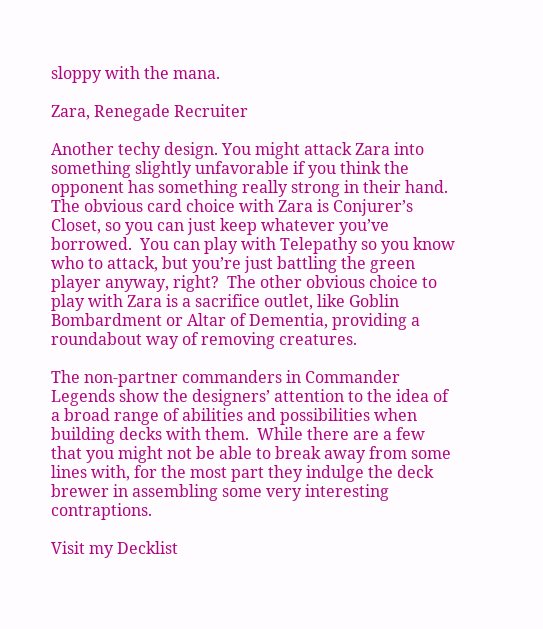sloppy with the mana.

Zara, Renegade Recruiter

Another techy design. You might attack Zara into something slightly unfavorable if you think the opponent has something really strong in their hand.  The obvious card choice with Zara is Conjurer’s Closet, so you can just keep whatever you’ve borrowed.  You can play with Telepathy so you know who to attack, but you’re just battling the green player anyway, right?  The other obvious choice to play with Zara is a sacrifice outlet, like Goblin Bombardment or Altar of Dementia, providing a roundabout way of removing creatures.

The non-partner commanders in Commander Legends show the designers’ attention to the idea of a broad range of abilities and possibilities when building decks with them.  While there are a few that you might not be able to break away from some lines with, for the most part they indulge the deck brewer in assembling some very interesting contraptions.

Visit my Decklist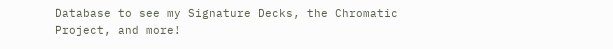Database to see my Signature Decks, the Chromatic Project, and more!